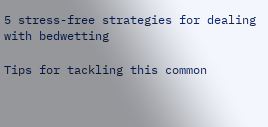5 stress-free strategies for dealing with bedwetting

Tips for tackling this common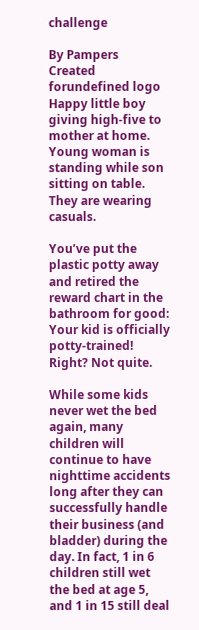challenge

By Pampers
Created forundefined logo
Happy little boy giving high-five to mother at home. Young woman is standing while son sitting on table. They are wearing casuals.

You’ve put the plastic potty away and retired the reward chart in the bathroom for good: Your kid is officially potty-trained! Right? Not quite.

While some kids never wet the bed again, many children will continue to have nighttime accidents long after they can successfully handle their business (and bladder) during the day. In fact, 1 in 6 children still wet the bed at age 5, and 1 in 15 still deal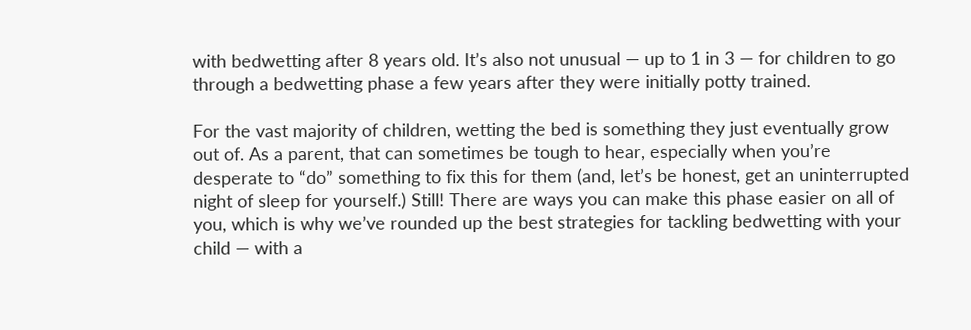with bedwetting after 8 years old. It’s also not unusual — up to 1 in 3 — for children to go through a bedwetting phase a few years after they were initially potty trained.

For the vast majority of children, wetting the bed is something they just eventually grow out of. As a parent, that can sometimes be tough to hear, especially when you’re desperate to “do” something to fix this for them (and, let’s be honest, get an uninterrupted night of sleep for yourself.) Still! There are ways you can make this phase easier on all of you, which is why we’ve rounded up the best strategies for tackling bedwetting with your child — with a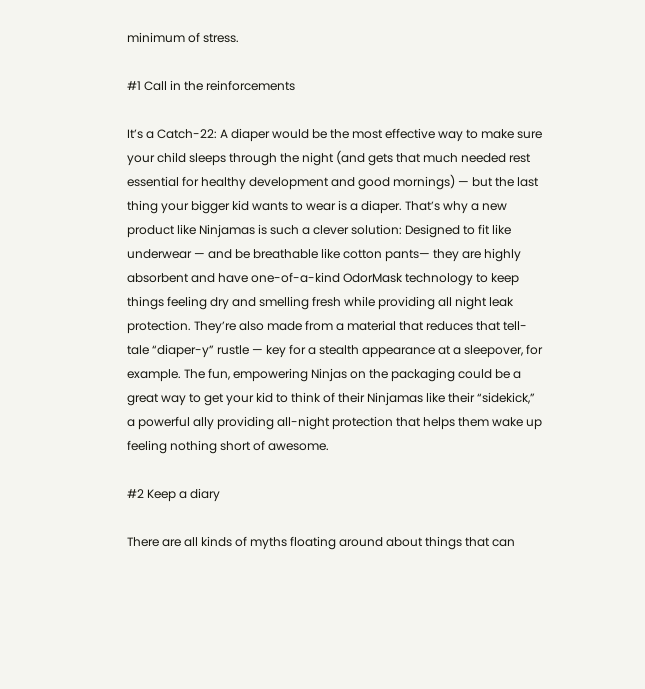minimum of stress.

#1 Call in the reinforcements

It’s a Catch-22: A diaper would be the most effective way to make sure your child sleeps through the night (and gets that much needed rest essential for healthy development and good mornings) — but the last thing your bigger kid wants to wear is a diaper. That’s why a new product like Ninjamas is such a clever solution: Designed to fit like underwear — and be breathable like cotton pants— they are highly absorbent and have one-of-a-kind OdorMask technology to keep things feeling dry and smelling fresh while providing all night leak protection. They’re also made from a material that reduces that tell-tale “diaper-y” rustle — key for a stealth appearance at a sleepover, for example. The fun, empowering Ninjas on the packaging could be a great way to get your kid to think of their Ninjamas like their “sidekick,” a powerful ally providing all-night protection that helps them wake up feeling nothing short of awesome.

#2 Keep a diary

There are all kinds of myths floating around about things that can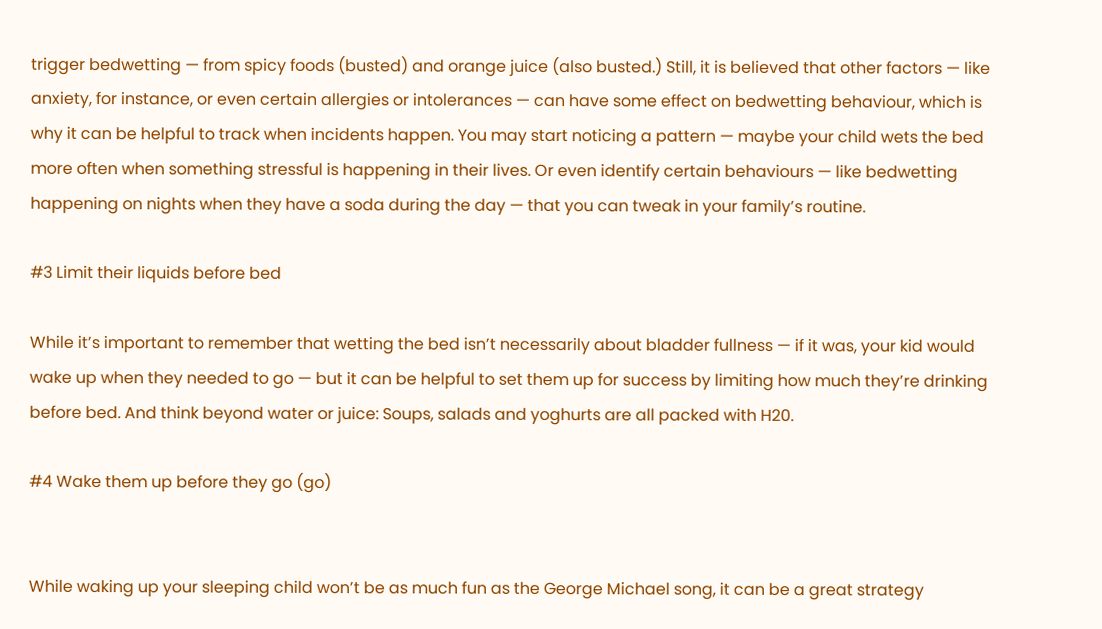trigger bedwetting — from spicy foods (busted) and orange juice (also busted.) Still, it is believed that other factors — like anxiety, for instance, or even certain allergies or intolerances — can have some effect on bedwetting behaviour, which is why it can be helpful to track when incidents happen. You may start noticing a pattern — maybe your child wets the bed more often when something stressful is happening in their lives. Or even identify certain behaviours — like bedwetting happening on nights when they have a soda during the day — that you can tweak in your family’s routine.

#3 Limit their liquids before bed

While it’s important to remember that wetting the bed isn’t necessarily about bladder fullness — if it was, your kid would wake up when they needed to go — but it can be helpful to set them up for success by limiting how much they’re drinking before bed. And think beyond water or juice: Soups, salads and yoghurts are all packed with H20.

#4 Wake them up before they go (go)


While waking up your sleeping child won’t be as much fun as the George Michael song, it can be a great strategy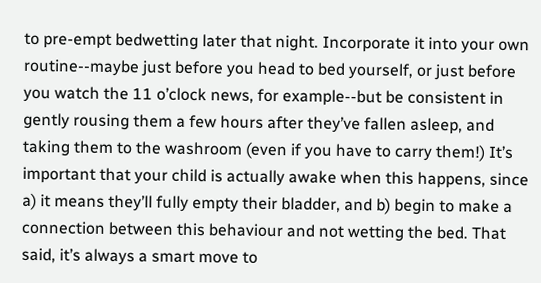to pre-empt bedwetting later that night. Incorporate it into your own routine--maybe just before you head to bed yourself, or just before you watch the 11 o’clock news, for example--but be consistent in gently rousing them a few hours after they’ve fallen asleep, and taking them to the washroom (even if you have to carry them!) It’s important that your child is actually awake when this happens, since a) it means they’ll fully empty their bladder, and b) begin to make a connection between this behaviour and not wetting the bed. That said, it’s always a smart move to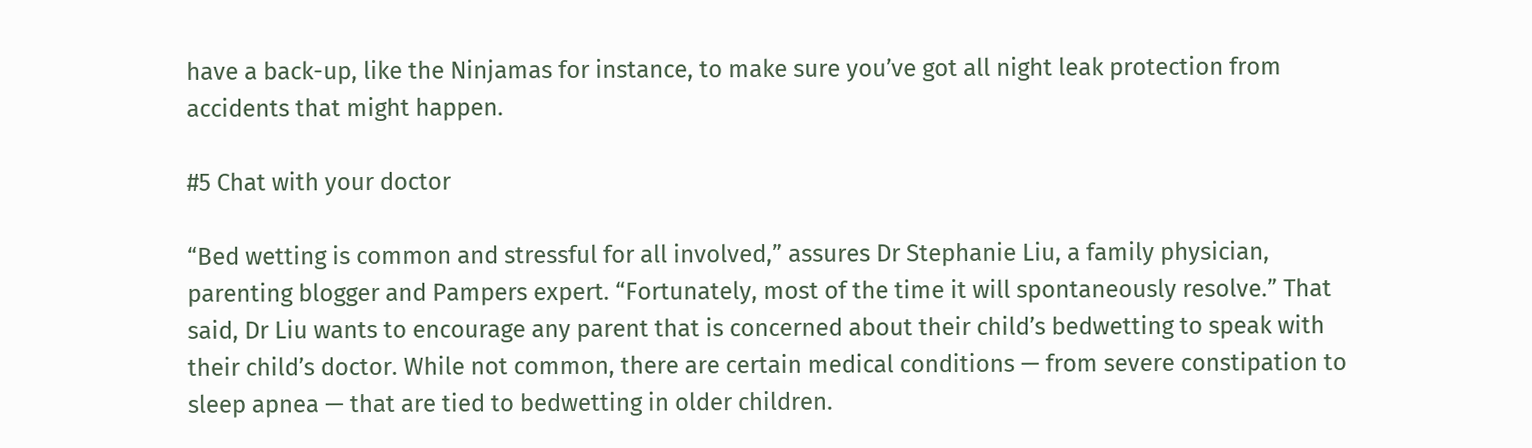have a back-up, like the Ninjamas for instance, to make sure you’ve got all night leak protection from accidents that might happen.

#5 Chat with your doctor

“Bed wetting is common and stressful for all involved,” assures Dr Stephanie Liu, a family physician, parenting blogger and Pampers expert. “Fortunately, most of the time it will spontaneously resolve.” That said, Dr Liu wants to encourage any parent that is concerned about their child’s bedwetting to speak with their child’s doctor. While not common, there are certain medical conditions — from severe constipation to sleep apnea — that are tied to bedwetting in older children.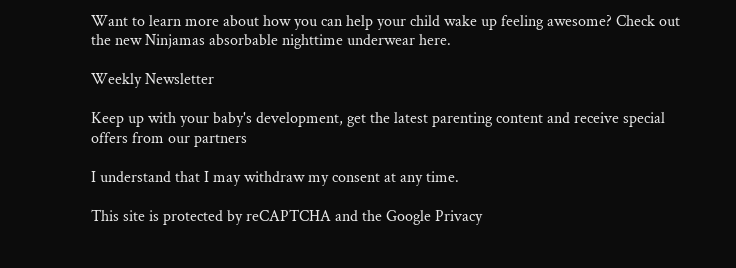Want to learn more about how you can help your child wake up feeling awesome? Check out the new Ninjamas absorbable nighttime underwear here.

Weekly Newsletter

Keep up with your baby's development, get the latest parenting content and receive special offers from our partners

I understand that I may withdraw my consent at any time.

This site is protected by reCAPTCHA and the Google Privacy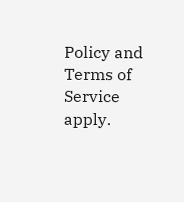Policy and Terms of Service apply.